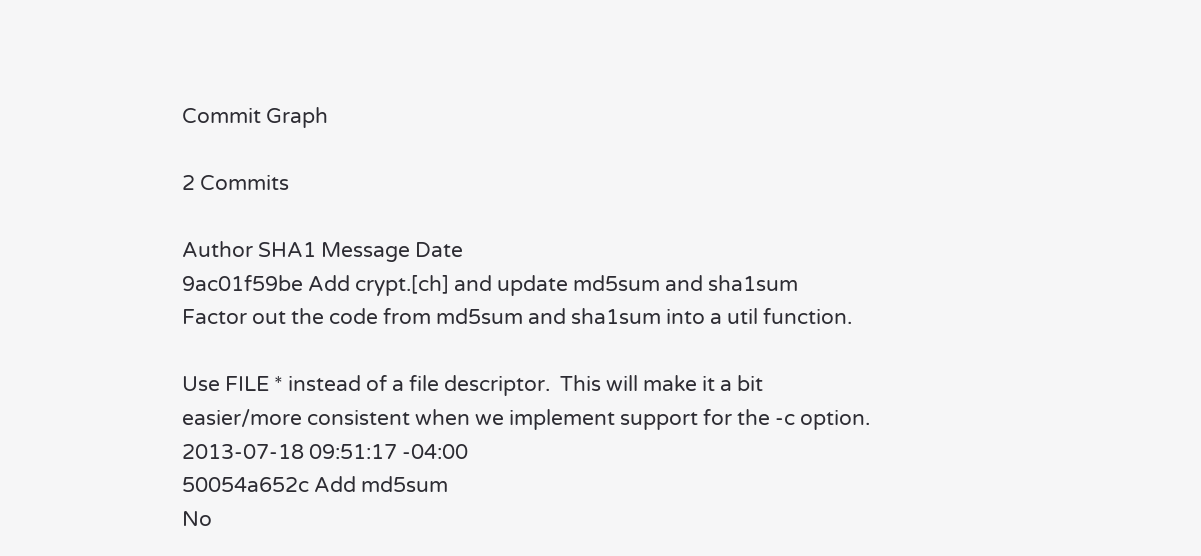Commit Graph

2 Commits

Author SHA1 Message Date
9ac01f59be Add crypt.[ch] and update md5sum and sha1sum
Factor out the code from md5sum and sha1sum into a util function.

Use FILE * instead of a file descriptor.  This will make it a bit
easier/more consistent when we implement support for the -c option.
2013-07-18 09:51:17 -04:00
50054a652c Add md5sum
No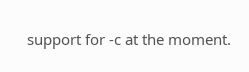support for -c at the moment.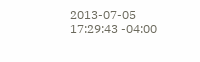2013-07-05 17:29:43 -04:00